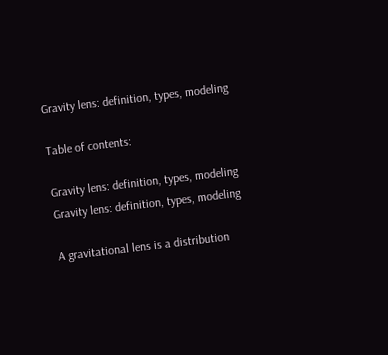Gravity lens: definition, types, modeling

Table of contents:

Gravity lens: definition, types, modeling
Gravity lens: definition, types, modeling

A gravitational lens is a distribution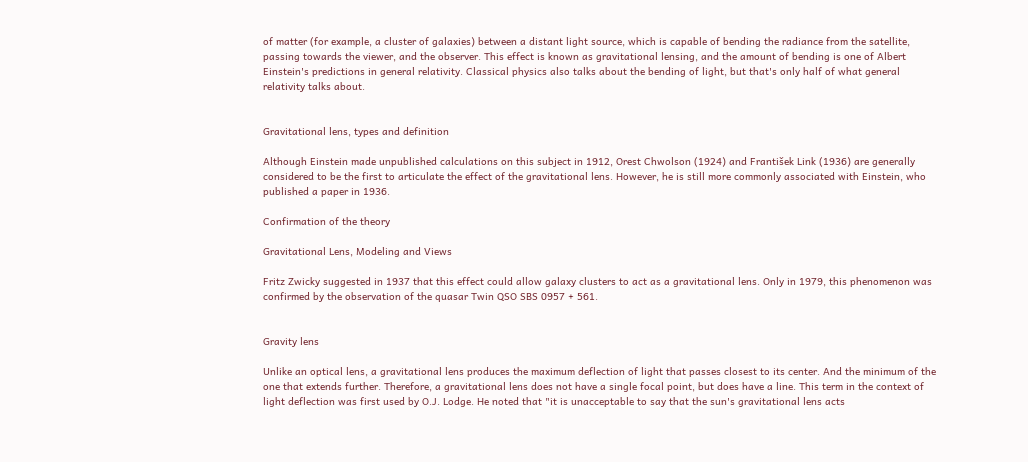of matter (for example, a cluster of galaxies) between a distant light source, which is capable of bending the radiance from the satellite, passing towards the viewer, and the observer. This effect is known as gravitational lensing, and the amount of bending is one of Albert Einstein's predictions in general relativity. Classical physics also talks about the bending of light, but that's only half of what general relativity talks about.


Gravitational lens, types and definition

Although Einstein made unpublished calculations on this subject in 1912, Orest Chwolson (1924) and František Link (1936) are generally considered to be the first to articulate the effect of the gravitational lens. However, he is still more commonly associated with Einstein, who published a paper in 1936.

Confirmation of the theory

Gravitational Lens, Modeling and Views

Fritz Zwicky suggested in 1937 that this effect could allow galaxy clusters to act as a gravitational lens. Only in 1979, this phenomenon was confirmed by the observation of the quasar Twin QSO SBS 0957 + 561.


Gravity lens

Unlike an optical lens, a gravitational lens produces the maximum deflection of light that passes closest to its center. And the minimum of the one that extends further. Therefore, a gravitational lens does not have a single focal point, but does have a line. This term in the context of light deflection was first used by O.J. Lodge. He noted that "it is unacceptable to say that the sun's gravitational lens acts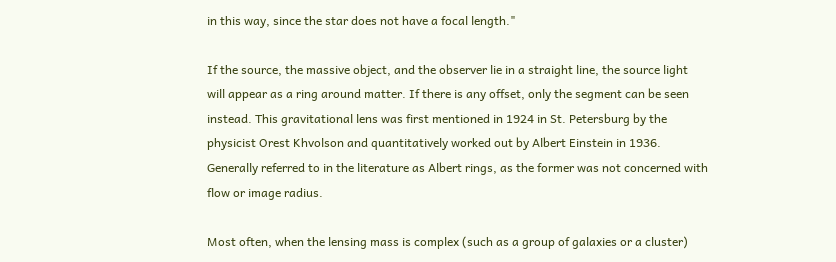in this way, since the star does not have a focal length."

If the source, the massive object, and the observer lie in a straight line, the source light will appear as a ring around matter. If there is any offset, only the segment can be seen instead. This gravitational lens was first mentioned in 1924 in St. Petersburg by the physicist Orest Khvolson and quantitatively worked out by Albert Einstein in 1936. Generally referred to in the literature as Albert rings, as the former was not concerned with flow or image radius.

Most often, when the lensing mass is complex (such as a group of galaxies or a cluster)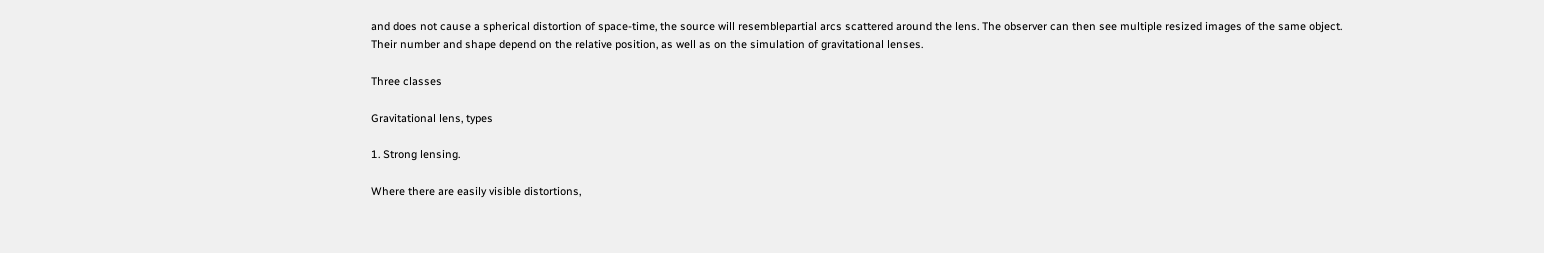and does not cause a spherical distortion of space-time, the source will resemblepartial arcs scattered around the lens. The observer can then see multiple resized images of the same object. Their number and shape depend on the relative position, as well as on the simulation of gravitational lenses.

Three classes

Gravitational lens, types

1. Strong lensing.

Where there are easily visible distortions,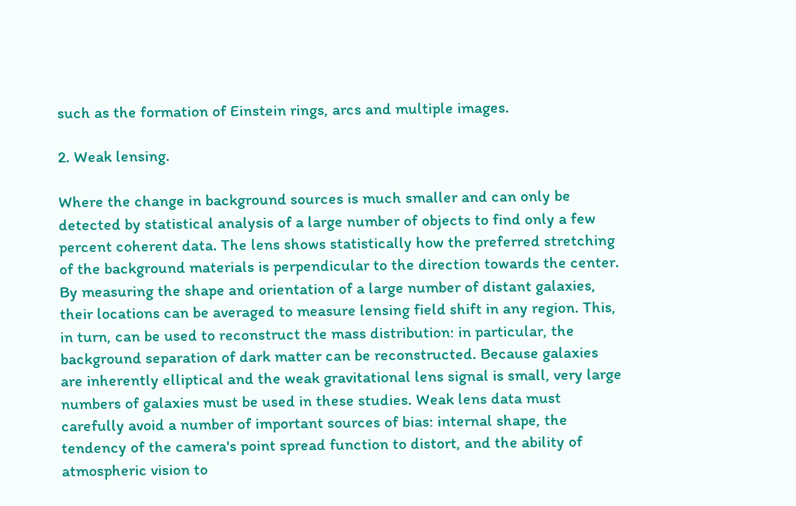such as the formation of Einstein rings, arcs and multiple images.

2. Weak lensing.

Where the change in background sources is much smaller and can only be detected by statistical analysis of a large number of objects to find only a few percent coherent data. The lens shows statistically how the preferred stretching of the background materials is perpendicular to the direction towards the center. By measuring the shape and orientation of a large number of distant galaxies, their locations can be averaged to measure lensing field shift in any region. This, in turn, can be used to reconstruct the mass distribution: in particular, the background separation of dark matter can be reconstructed. Because galaxies are inherently elliptical and the weak gravitational lens signal is small, very large numbers of galaxies must be used in these studies. Weak lens data must carefully avoid a number of important sources of bias: internal shape, the tendency of the camera's point spread function to distort, and the ability of atmospheric vision to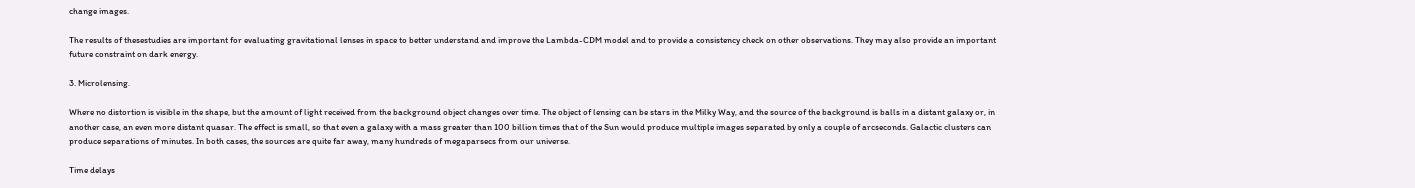change images.

The results of thesestudies are important for evaluating gravitational lenses in space to better understand and improve the Lambda-CDM model and to provide a consistency check on other observations. They may also provide an important future constraint on dark energy.

3. Microlensing.

Where no distortion is visible in the shape, but the amount of light received from the background object changes over time. The object of lensing can be stars in the Milky Way, and the source of the background is balls in a distant galaxy or, in another case, an even more distant quasar. The effect is small, so that even a galaxy with a mass greater than 100 billion times that of the Sun would produce multiple images separated by only a couple of arcseconds. Galactic clusters can produce separations of minutes. In both cases, the sources are quite far away, many hundreds of megaparsecs from our universe.

Time delays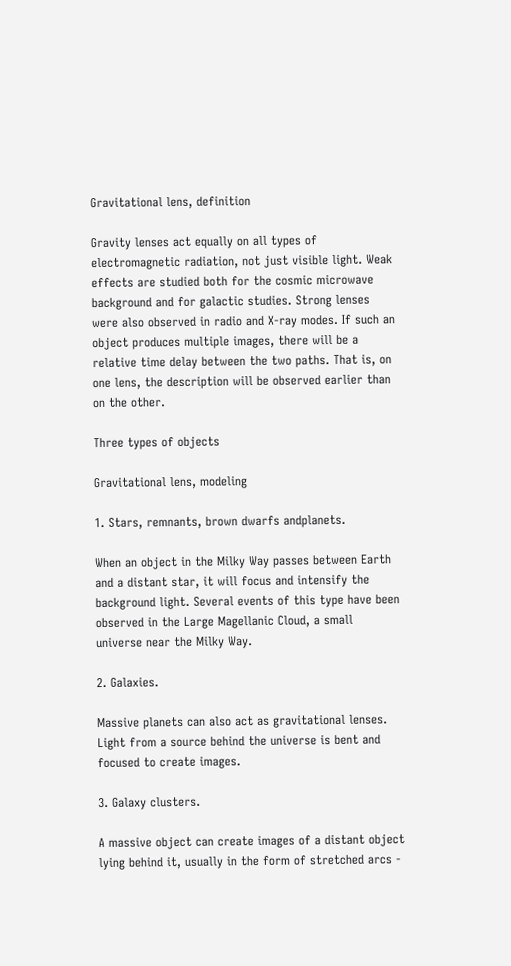Gravitational lens, definition

Gravity lenses act equally on all types of electromagnetic radiation, not just visible light. Weak effects are studied both for the cosmic microwave background and for galactic studies. Strong lenses were also observed in radio and X-ray modes. If such an object produces multiple images, there will be a relative time delay between the two paths. That is, on one lens, the description will be observed earlier than on the other.

Three types of objects

Gravitational lens, modeling

1. Stars, remnants, brown dwarfs andplanets.

When an object in the Milky Way passes between Earth and a distant star, it will focus and intensify the background light. Several events of this type have been observed in the Large Magellanic Cloud, a small universe near the Milky Way.

2. Galaxies.

Massive planets can also act as gravitational lenses. Light from a source behind the universe is bent and focused to create images.

3. Galaxy clusters.

A massive object can create images of a distant object lying behind it, usually in the form of stretched arcs -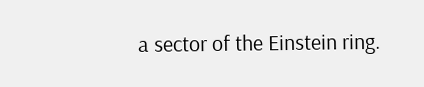a sector of the Einstein ring.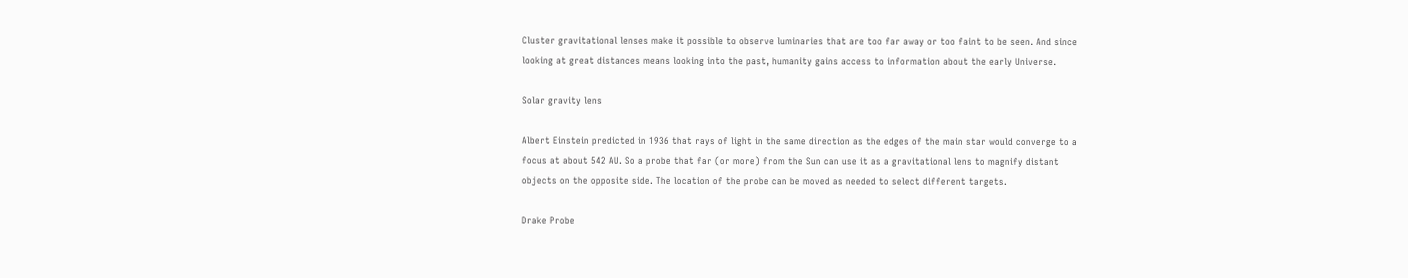Cluster gravitational lenses make it possible to observe luminaries that are too far away or too faint to be seen. And since looking at great distances means looking into the past, humanity gains access to information about the early Universe.

Solar gravity lens

Albert Einstein predicted in 1936 that rays of light in the same direction as the edges of the main star would converge to a focus at about 542 AU. So a probe that far (or more) from the Sun can use it as a gravitational lens to magnify distant objects on the opposite side. The location of the probe can be moved as needed to select different targets.

Drake Probe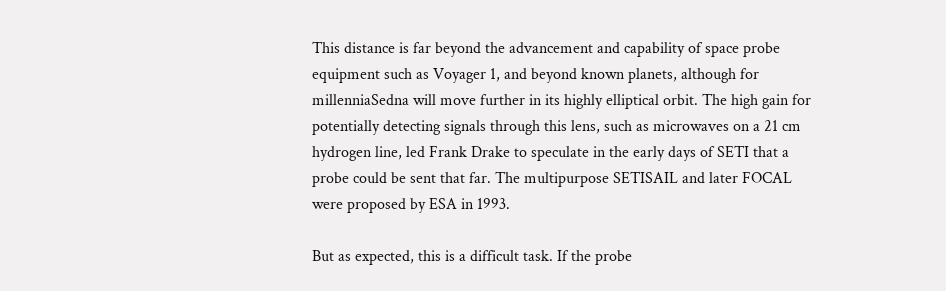This distance is far beyond the advancement and capability of space probe equipment such as Voyager 1, and beyond known planets, although for millenniaSedna will move further in its highly elliptical orbit. The high gain for potentially detecting signals through this lens, such as microwaves on a 21 cm hydrogen line, led Frank Drake to speculate in the early days of SETI that a probe could be sent that far. The multipurpose SETISAIL and later FOCAL were proposed by ESA in 1993.

But as expected, this is a difficult task. If the probe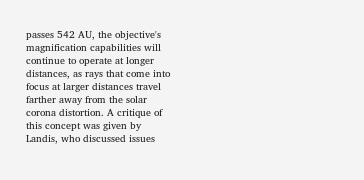passes 542 AU, the objective's magnification capabilities will continue to operate at longer distances, as rays that come into focus at larger distances travel farther away from the solar corona distortion. A critique of this concept was given by Landis, who discussed issues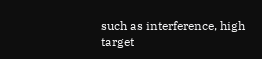such as interference, high target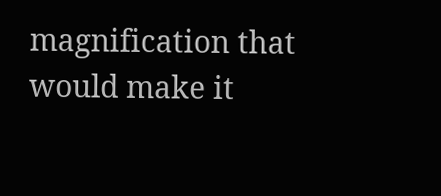magnification that would make it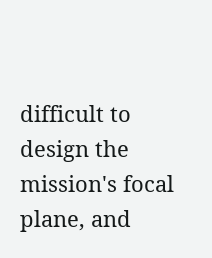difficult to design the mission's focal plane, and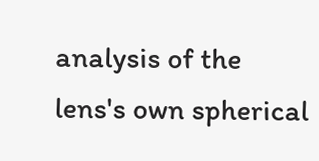analysis of the lens's own spherical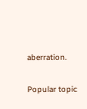aberration.

Popular topic